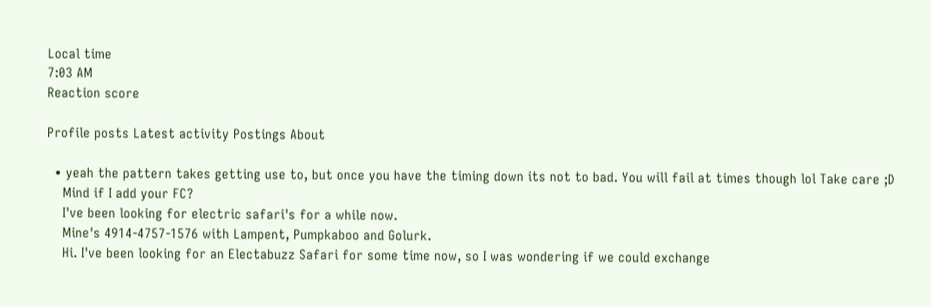Local time
7:03 AM
Reaction score

Profile posts Latest activity Postings About

  • yeah the pattern takes getting use to, but once you have the timing down its not to bad. You will fail at times though lol Take care ;D
    Mind if I add your FC?
    I've been looking for electric safari's for a while now.
    Mine's 4914-4757-1576 with Lampent, Pumpkaboo and Golurk.
    Hi. I've been looking for an Electabuzz Safari for some time now, so I was wondering if we could exchange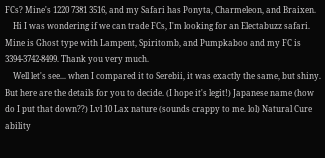FCs? Mine's 1220 7381 3516, and my Safari has Ponyta, Charmeleon, and Braixen.
    Hi I was wondering if we can trade FCs, I'm looking for an Electabuzz safari. Mine is Ghost type with Lampent, Spiritomb, and Pumpkaboo and my FC is 3394-3742-8499. Thank you very much.
    Well let's see... when I compared it to Serebii, it was exactly the same, but shiny. But here are the details for you to decide. (I hope it's legit!) Japanese name (how do I put that down??) Lvl 10 Lax nature (sounds crappy to me. lol) Natural Cure ability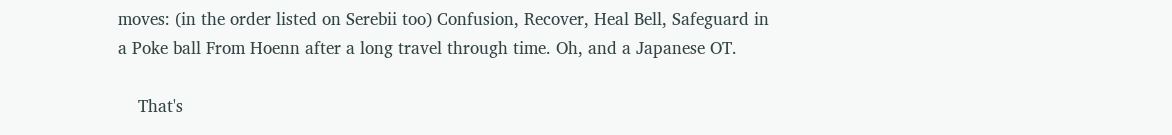moves: (in the order listed on Serebii too) Confusion, Recover, Heal Bell, Safeguard in a Poke ball From Hoenn after a long travel through time. Oh, and a Japanese OT.

    That's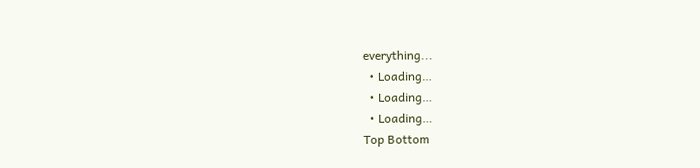everything...
  • Loading…
  • Loading…
  • Loading…
Top Bottom